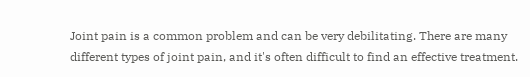Joint pain is a common problem and can be very debilitating. There are many different types of joint pain, and it's often difficult to find an effective treatment.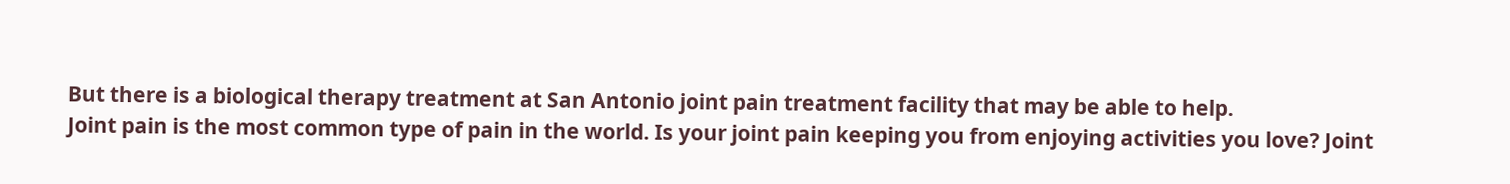But there is a biological therapy treatment at San Antonio joint pain treatment facility that may be able to help.
Joint pain is the most common type of pain in the world. Is your joint pain keeping you from enjoying activities you love? Joint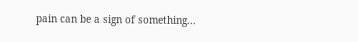pain can be a sign of something...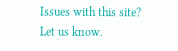Issues with this site? Let us know.